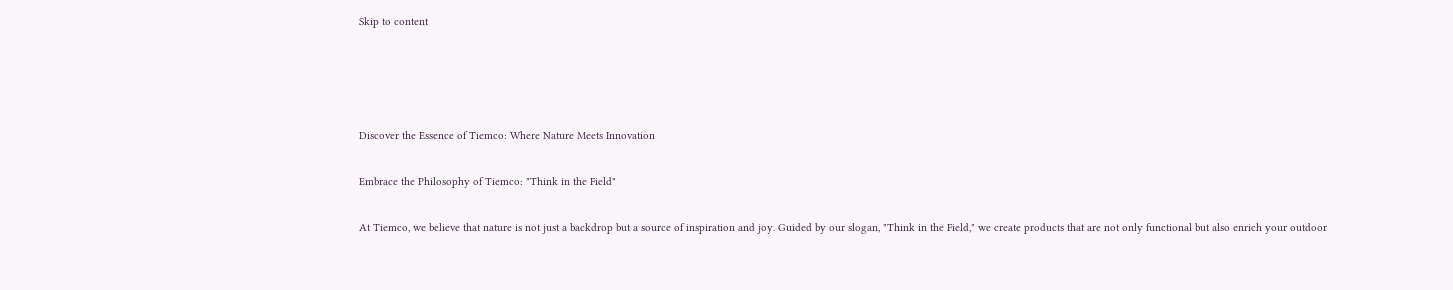Skip to content




Discover the Essence of Tiemco: Where Nature Meets Innovation

Embrace the Philosophy of Tiemco: "Think in the Field"

At Tiemco, we believe that nature is not just a backdrop but a source of inspiration and joy. Guided by our slogan, "Think in the Field," we create products that are not only functional but also enrich your outdoor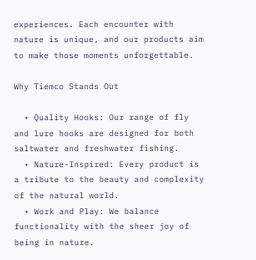experiences. Each encounter with nature is unique, and our products aim to make those moments unforgettable.

Why Tiemco Stands Out

  • Quality Hooks: Our range of fly and lure hooks are designed for both saltwater and freshwater fishing.
  • Nature-Inspired: Every product is a tribute to the beauty and complexity of the natural world.
  • Work and Play: We balance functionality with the sheer joy of being in nature.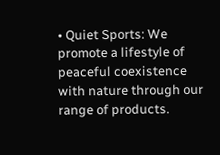• Quiet Sports: We promote a lifestyle of peaceful coexistence with nature through our range of products.